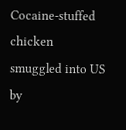Cocaine-stuffed chicken smuggled into US by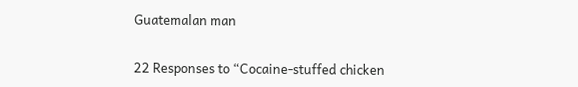Guatemalan man


22 Responses to “Cocaine-stuffed chicken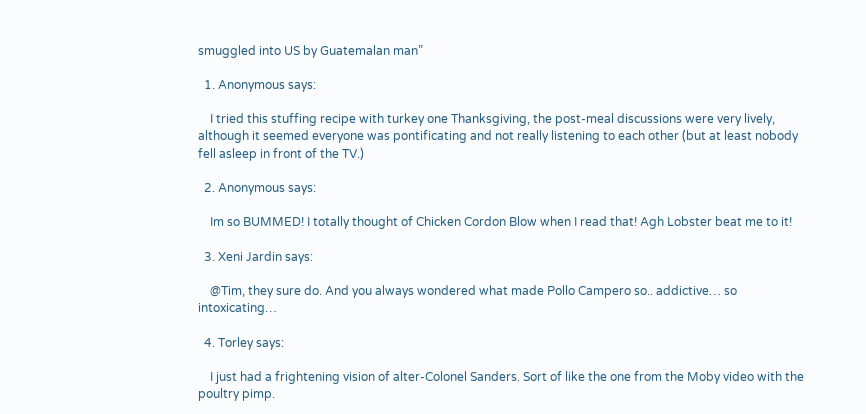smuggled into US by Guatemalan man”

  1. Anonymous says:

    I tried this stuffing recipe with turkey one Thanksgiving, the post-meal discussions were very lively, although it seemed everyone was pontificating and not really listening to each other (but at least nobody fell asleep in front of the TV.)

  2. Anonymous says:

    Im so BUMMED! I totally thought of Chicken Cordon Blow when I read that! Agh Lobster beat me to it!

  3. Xeni Jardin says:

    @Tim, they sure do. And you always wondered what made Pollo Campero so.. addictive… so intoxicating…

  4. Torley says:

    I just had a frightening vision of alter-Colonel Sanders. Sort of like the one from the Moby video with the poultry pimp.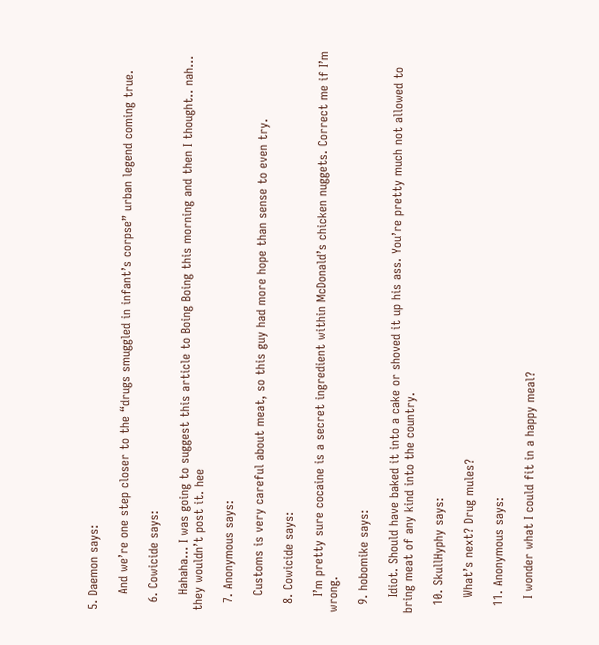5. Daemon says:

    And we’re one step closer to the “drugs smuggled in infant’s corpse” urban legend coming true.

  6. Cowicide says:

    Hahaha… I was going to suggest this article to Boing Boing this morning and then I thought.. nah… they wouldn’t post it. hee

  7. Anonymous says:

    Customs is very careful about meat, so this guy had more hope than sense to even try.

  8. Cowicide says:

    I’m pretty sure cocaine is a secret ingredient within McDonald’s chicken nuggets. Correct me if I’m wrong.

  9. hobomike says:

    Idiot. Should have baked it into a cake or shoved it up his ass. You’re pretty much not allowed to bring meat of any kind into the country.

  10. SkullHyphy says:

    What’s next? Drug mules?

  11. Anonymous says:

    I wonder what I could fit in a happy meal?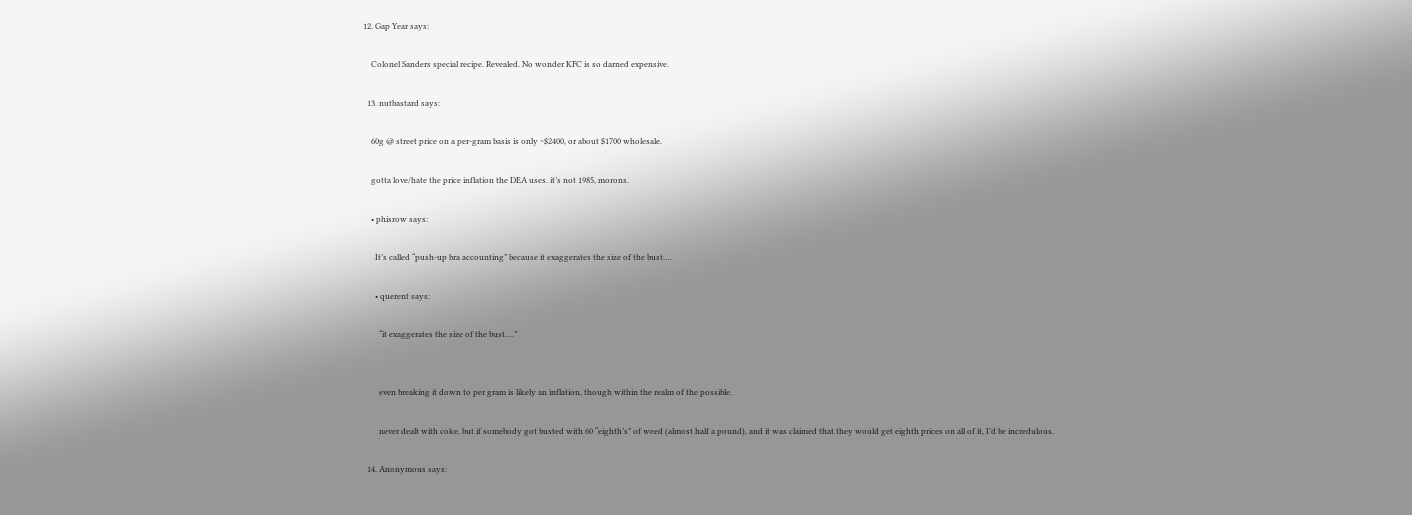12. Gap Year says:

    Colonel Sanders special recipe. Revealed. No wonder KFC is so darned expensive.

  13. nutbastard says:

    60g @ street price on a per-gram basis is only ~$2400, or about $1700 wholesale.

    gotta love/hate the price inflation the DEA uses. it’s not 1985, morons.

    • phisrow says:

      It’s called “push-up bra accounting” because it exaggerates the size of the bust….

      • querent says:

        “it exaggerates the size of the bust….”


        even breaking it down to per gram is likely an inflation, though within the realm of the possible.

        never dealt with coke, but if somebody got busted with 60 “eighth’s” of weed (almost half a pound), and it was claimed that they would get eighth prices on all of it, I’d be incredulous.

  14. Anonymous says: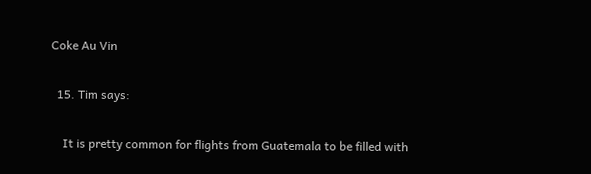Coke Au Vin

  15. Tim says:

    It is pretty common for flights from Guatemala to be filled with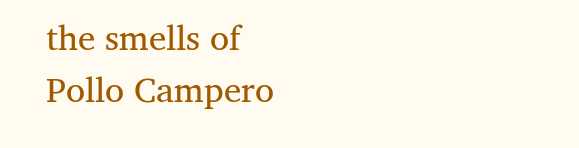the smells of Pollo Campero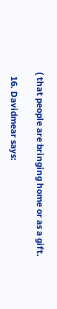( that people are bringing home or as a gift.

  16. Davidmear says: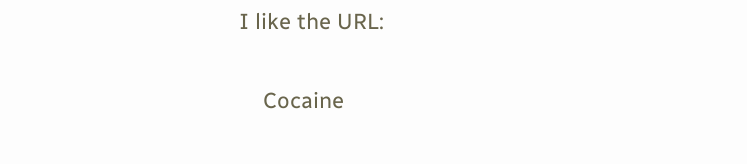I like the URL:

    Cocaine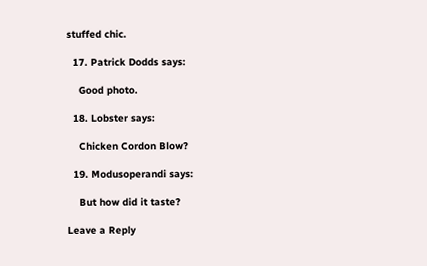stuffed chic.

  17. Patrick Dodds says:

    Good photo.

  18. Lobster says:

    Chicken Cordon Blow?

  19. Modusoperandi says:

    But how did it taste?

Leave a Reply